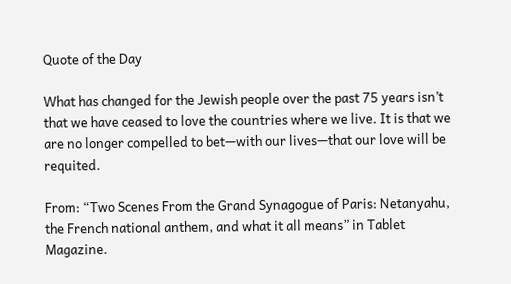Quote of the Day

What has changed for the Jewish people over the past 75 years isn’t that we have ceased to love the countries where we live. It is that we are no longer compelled to bet—with our lives—that our love will be requited.

From: “Two Scenes From the Grand Synagogue of Paris: Netanyahu, the French national anthem, and what it all means” in Tablet Magazine.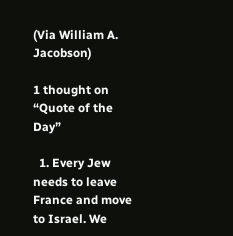(Via William A. Jacobson)

1 thought on “Quote of the Day”

  1. Every Jew needs to leave France and move to Israel. We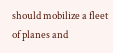should mobilize a fleet of planes and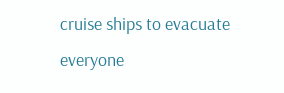cruise ships to evacuate everyone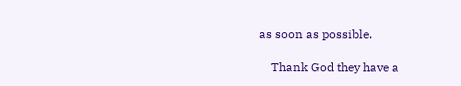as soon as possible.

    Thank God they have a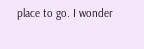place to go. I wonder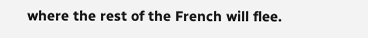where the rest of the French will flee.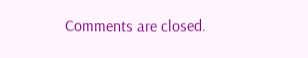Comments are closed.